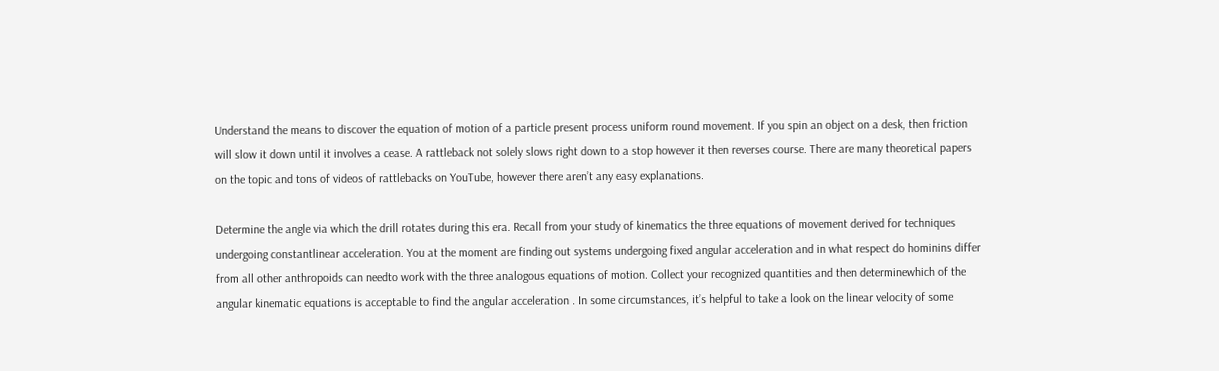Understand the means to discover the equation of motion of a particle present process uniform round movement. If you spin an object on a desk, then friction will slow it down until it involves a cease. A rattleback not solely slows right down to a stop however it then reverses course. There are many theoretical papers on the topic and tons of videos of rattlebacks on YouTube, however there aren’t any easy explanations.

Determine the angle via which the drill rotates during this era. Recall from your study of kinematics the three equations of movement derived for techniques undergoing constantlinear acceleration. You at the moment are finding out systems undergoing fixed angular acceleration and in what respect do hominins differ from all other anthropoids can needto work with the three analogous equations of motion. Collect your recognized quantities and then determinewhich of the angular kinematic equations is acceptable to find the angular acceleration . In some circumstances, it’s helpful to take a look on the linear velocity of some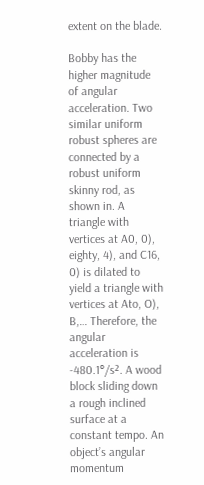extent on the blade.

Bobby has the higher magnitude of angular acceleration. Two similar uniform robust spheres are connected by a robust uniform skinny rod, as shown in. A triangle with vertices at A0, 0), eighty, 4), and C16, 0) is dilated to yield a triangle with vertices at Ato, O), B,… Therefore, the angular acceleration is -480.1°/s². A wood block sliding down a rough inclined surface at a constant tempo. An object’s angular momentum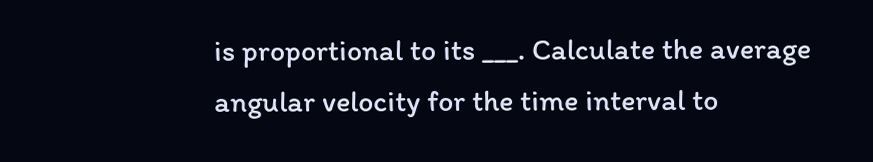is proportional to its ___. Calculate the average angular velocity for the time interval to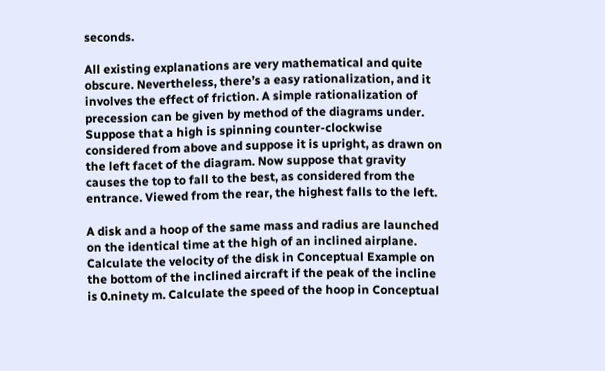seconds.

All existing explanations are very mathematical and quite obscure. Nevertheless, there’s a easy rationalization, and it involves the effect of friction. A simple rationalization of precession can be given by method of the diagrams under. Suppose that a high is spinning counter-clockwise considered from above and suppose it is upright, as drawn on the left facet of the diagram. Now suppose that gravity causes the top to fall to the best, as considered from the entrance. Viewed from the rear, the highest falls to the left.

A disk and a hoop of the same mass and radius are launched on the identical time at the high of an inclined airplane. Calculate the velocity of the disk in Conceptual Example on the bottom of the inclined aircraft if the peak of the incline is 0.ninety m. Calculate the speed of the hoop in Conceptual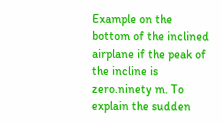Example on the bottom of the inclined airplane if the peak of the incline is zero.ninety m. To explain the sudden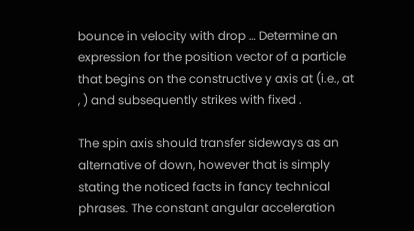bounce in velocity with drop … Determine an expression for the position vector of a particle that begins on the constructive y axis at (i.e., at , ) and subsequently strikes with fixed .

The spin axis should transfer sideways as an alternative of down, however that is simply stating the noticed facts in fancy technical phrases. The constant angular acceleration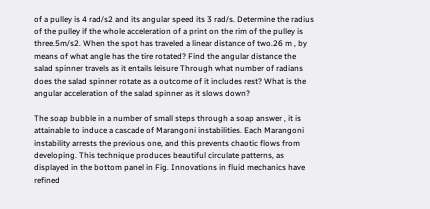of a pulley is 4 rad/s2 and its angular speed its 3 rad/s. Determine the radius of the pulley if the whole acceleration of a print on the rim of the pulley is three.5m/s2. When the spot has traveled a linear distance of two.26 m , by means of what angle has the tire rotated? Find the angular distance the salad spinner travels as it entails leisure Through what number of radians does the salad spinner rotate as a outcome of it includes rest? What is the angular acceleration of the salad spinner as it slows down?

The soap bubble in a number of small steps through a soap answer , it is attainable to induce a cascade of Marangoni instabilities. Each Marangoni instability arrests the previous one, and this prevents chaotic flows from developing. This technique produces beautiful circulate patterns, as displayed in the bottom panel in Fig. Innovations in fluid mechanics have refined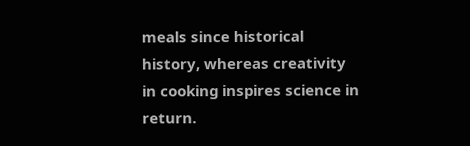meals since historical history, whereas creativity in cooking inspires science in return.